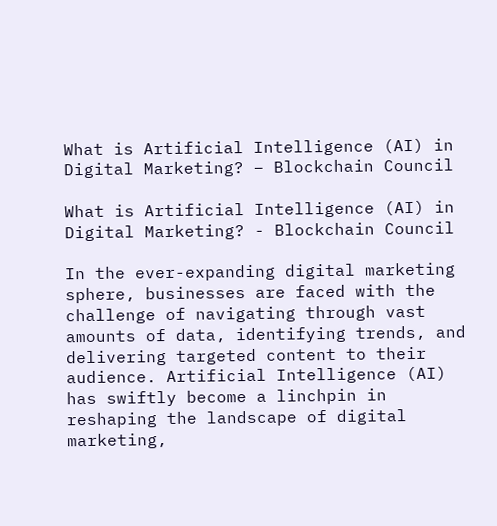What is Artificial Intelligence (AI) in Digital Marketing? – Blockchain Council

What is Artificial Intelligence (AI) in Digital Marketing? - Blockchain Council

In the ever-expanding digital marketing sphere, businesses are faced with the challenge of navigating through vast amounts of data, identifying trends, and delivering targeted content to their audience. Artificial Intelligence (AI) has swiftly become a linchpin in reshaping the landscape of digital marketing,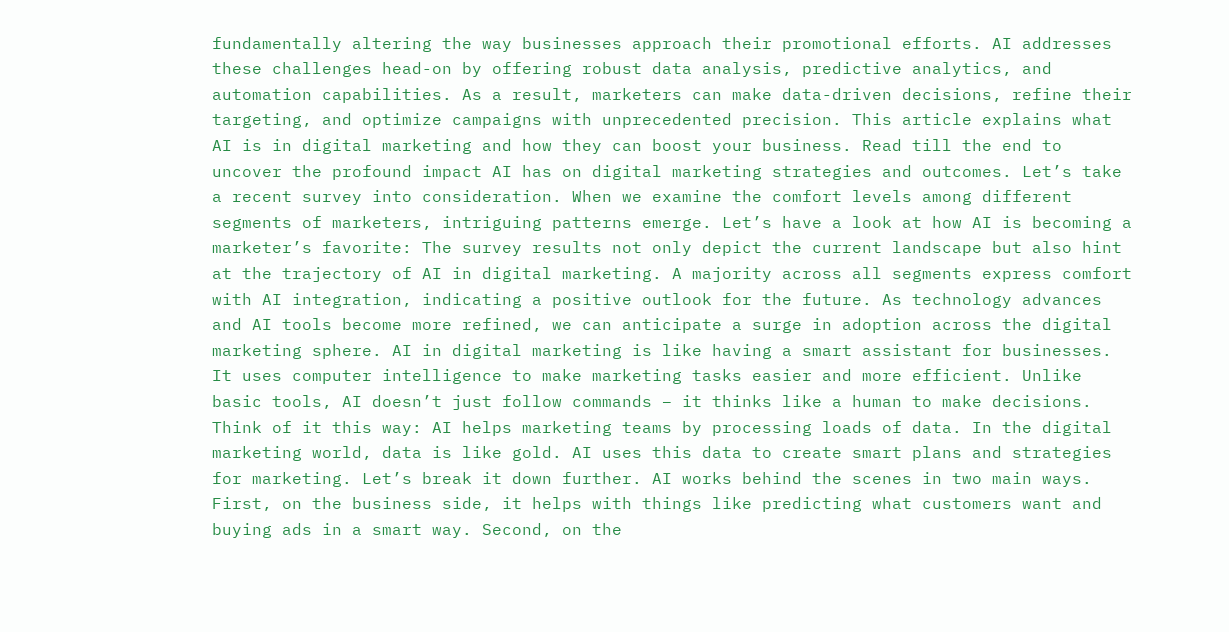fundamentally altering the way businesses approach their promotional efforts. AI addresses these challenges head-on by offering robust data analysis, predictive analytics, and automation capabilities. As a result, marketers can make data-driven decisions, refine their targeting, and optimize campaigns with unprecedented precision. This article explains what AI is in digital marketing and how they can boost your business. Read till the end to uncover the profound impact AI has on digital marketing strategies and outcomes. Let’s take a recent survey into consideration. When we examine the comfort levels among different segments of marketers, intriguing patterns emerge. Let’s have a look at how AI is becoming a marketer’s favorite: The survey results not only depict the current landscape but also hint at the trajectory of AI in digital marketing. A majority across all segments express comfort with AI integration, indicating a positive outlook for the future. As technology advances and AI tools become more refined, we can anticipate a surge in adoption across the digital marketing sphere. AI in digital marketing is like having a smart assistant for businesses. It uses computer intelligence to make marketing tasks easier and more efficient. Unlike basic tools, AI doesn’t just follow commands – it thinks like a human to make decisions. Think of it this way: AI helps marketing teams by processing loads of data. In the digital marketing world, data is like gold. AI uses this data to create smart plans and strategies for marketing. Let’s break it down further. AI works behind the scenes in two main ways. First, on the business side, it helps with things like predicting what customers want and buying ads in a smart way. Second, on the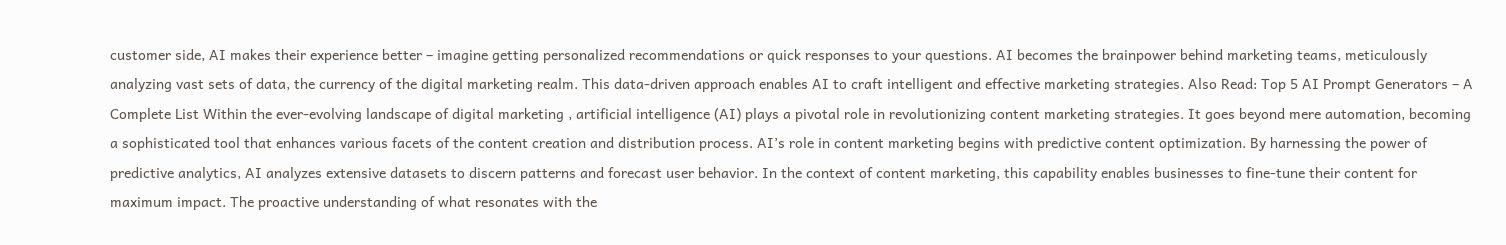customer side, AI makes their experience better – imagine getting personalized recommendations or quick responses to your questions. AI becomes the brainpower behind marketing teams, meticulously analyzing vast sets of data, the currency of the digital marketing realm. This data-driven approach enables AI to craft intelligent and effective marketing strategies. Also Read: Top 5 AI Prompt Generators – A Complete List Within the ever-evolving landscape of digital marketing , artificial intelligence (AI) plays a pivotal role in revolutionizing content marketing strategies. It goes beyond mere automation, becoming a sophisticated tool that enhances various facets of the content creation and distribution process. AI’s role in content marketing begins with predictive content optimization. By harnessing the power of predictive analytics, AI analyzes extensive datasets to discern patterns and forecast user behavior. In the context of content marketing, this capability enables businesses to fine-tune their content for maximum impact. The proactive understanding of what resonates with the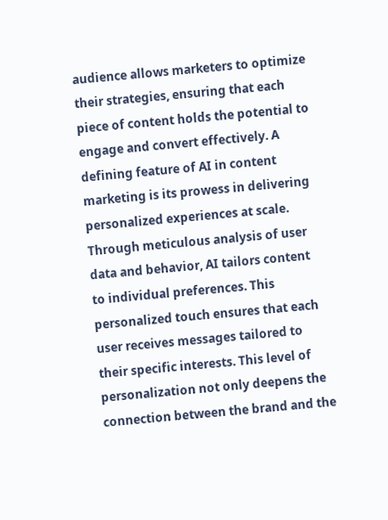audience allows marketers to optimize their strategies, ensuring that each piece of content holds the potential to engage and convert effectively. A defining feature of AI in content marketing is its prowess in delivering personalized experiences at scale. Through meticulous analysis of user data and behavior, AI tailors content to individual preferences. This personalized touch ensures that each user receives messages tailored to their specific interests. This level of personalization not only deepens the connection between the brand and the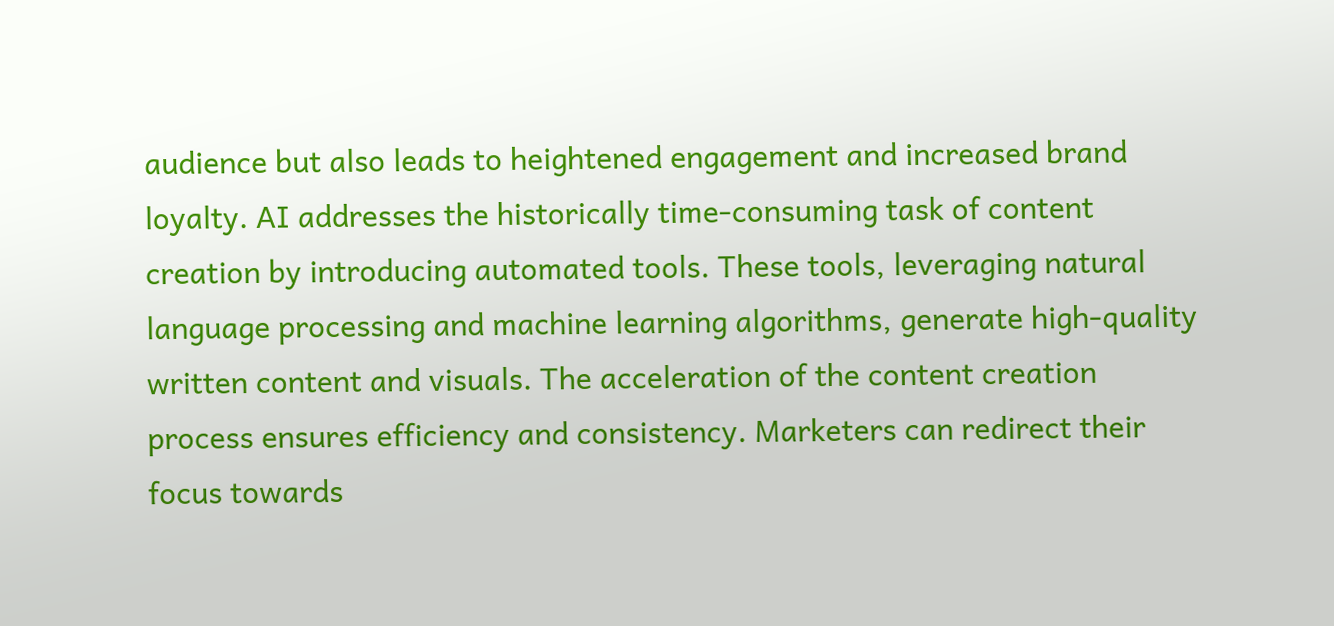audience but also leads to heightened engagement and increased brand loyalty. AI addresses the historically time-consuming task of content creation by introducing automated tools. These tools, leveraging natural language processing and machine learning algorithms, generate high-quality written content and visuals. The acceleration of the content creation process ensures efficiency and consistency. Marketers can redirect their focus towards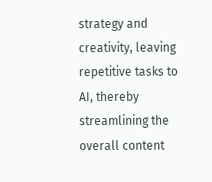strategy and creativity, leaving repetitive tasks to AI, thereby streamlining the overall content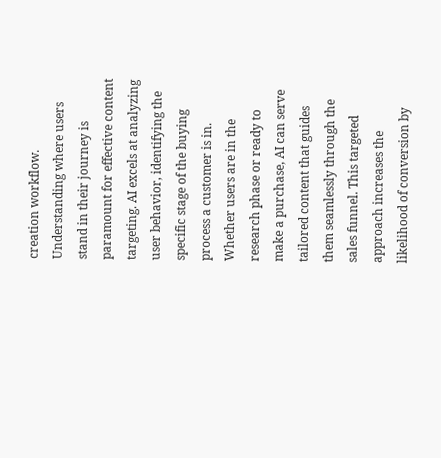creation workflow. Understanding where users stand in their journey is paramount for effective content targeting. AI excels at analyzing user behavior, identifying the specific stage of the buying process a customer is in. Whether users are in the research phase or ready to make a purchase, AI can serve tailored content that guides them seamlessly through the sales funnel. This targeted approach increases the likelihood of conversion by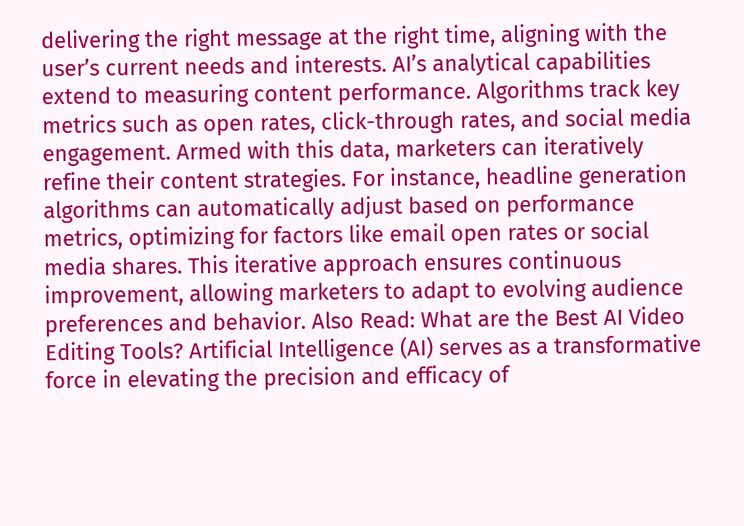delivering the right message at the right time, aligning with the user’s current needs and interests. AI’s analytical capabilities extend to measuring content performance. Algorithms track key metrics such as open rates, click-through rates, and social media engagement. Armed with this data, marketers can iteratively refine their content strategies. For instance, headline generation algorithms can automatically adjust based on performance metrics, optimizing for factors like email open rates or social media shares. This iterative approach ensures continuous improvement, allowing marketers to adapt to evolving audience preferences and behavior. Also Read: What are the Best AI Video Editing Tools? Artificial Intelligence (AI) serves as a transformative force in elevating the precision and efficacy of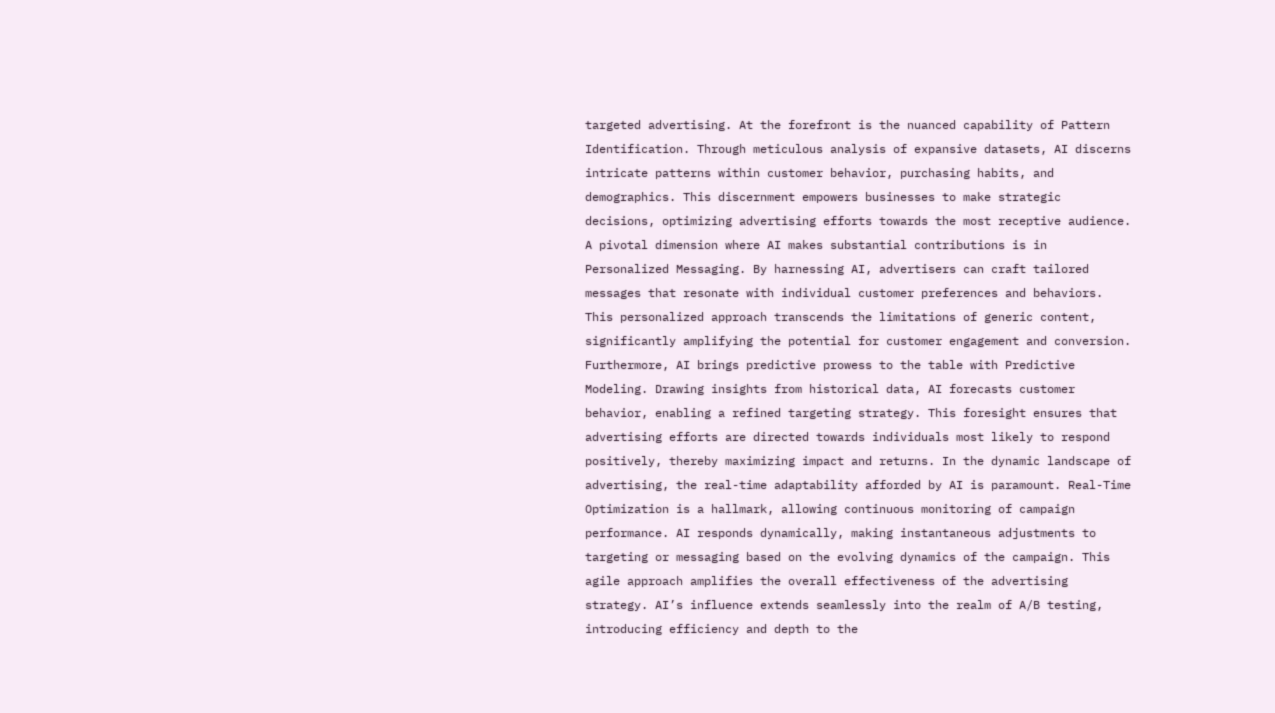targeted advertising. At the forefront is the nuanced capability of Pattern Identification. Through meticulous analysis of expansive datasets, AI discerns intricate patterns within customer behavior, purchasing habits, and demographics. This discernment empowers businesses to make strategic decisions, optimizing advertising efforts towards the most receptive audience. A pivotal dimension where AI makes substantial contributions is in Personalized Messaging. By harnessing AI, advertisers can craft tailored messages that resonate with individual customer preferences and behaviors. This personalized approach transcends the limitations of generic content, significantly amplifying the potential for customer engagement and conversion. Furthermore, AI brings predictive prowess to the table with Predictive Modeling. Drawing insights from historical data, AI forecasts customer behavior, enabling a refined targeting strategy. This foresight ensures that advertising efforts are directed towards individuals most likely to respond positively, thereby maximizing impact and returns. In the dynamic landscape of advertising, the real-time adaptability afforded by AI is paramount. Real-Time Optimization is a hallmark, allowing continuous monitoring of campaign performance. AI responds dynamically, making instantaneous adjustments to targeting or messaging based on the evolving dynamics of the campaign. This agile approach amplifies the overall effectiveness of the advertising strategy. AI’s influence extends seamlessly into the realm of A/B testing, introducing efficiency and depth to the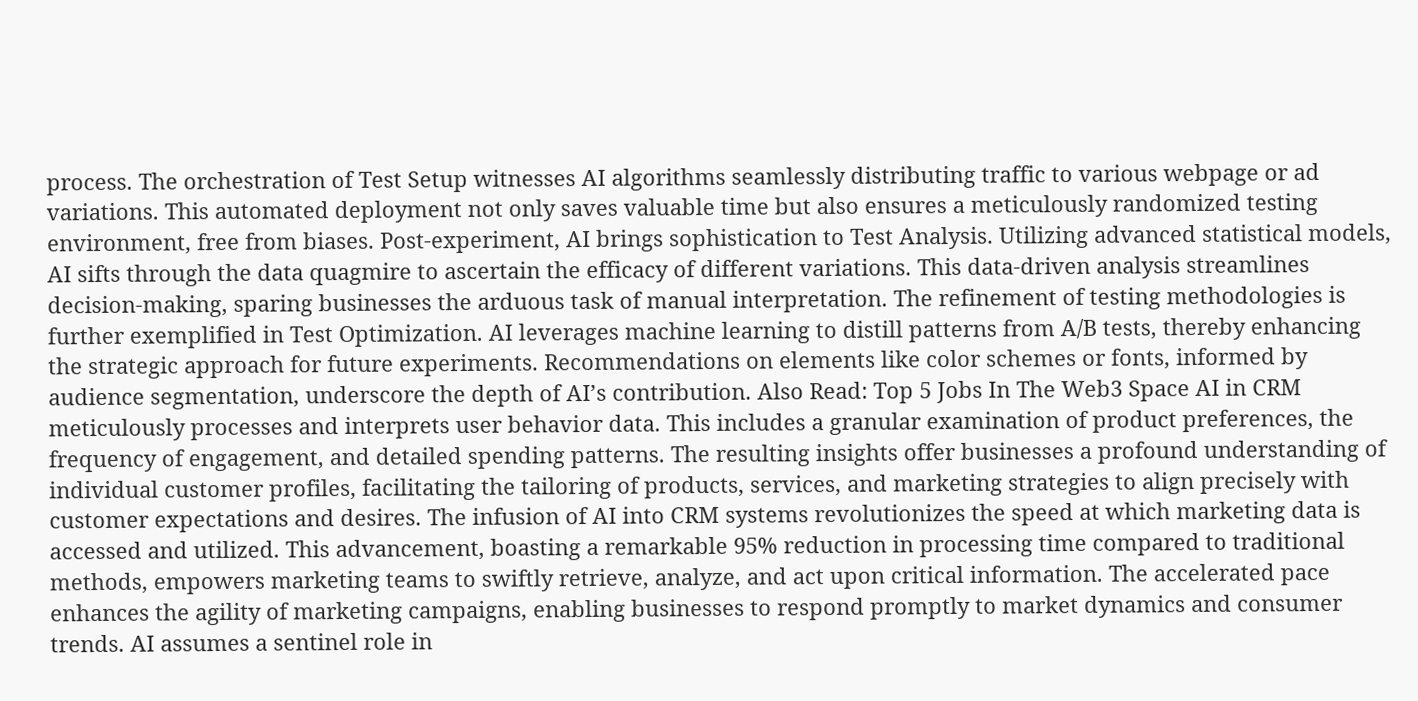process. The orchestration of Test Setup witnesses AI algorithms seamlessly distributing traffic to various webpage or ad variations. This automated deployment not only saves valuable time but also ensures a meticulously randomized testing environment, free from biases. Post-experiment, AI brings sophistication to Test Analysis. Utilizing advanced statistical models, AI sifts through the data quagmire to ascertain the efficacy of different variations. This data-driven analysis streamlines decision-making, sparing businesses the arduous task of manual interpretation. The refinement of testing methodologies is further exemplified in Test Optimization. AI leverages machine learning to distill patterns from A/B tests, thereby enhancing the strategic approach for future experiments. Recommendations on elements like color schemes or fonts, informed by audience segmentation, underscore the depth of AI’s contribution. Also Read: Top 5 Jobs In The Web3 Space AI in CRM meticulously processes and interprets user behavior data. This includes a granular examination of product preferences, the frequency of engagement, and detailed spending patterns. The resulting insights offer businesses a profound understanding of individual customer profiles, facilitating the tailoring of products, services, and marketing strategies to align precisely with customer expectations and desires. The infusion of AI into CRM systems revolutionizes the speed at which marketing data is accessed and utilized. This advancement, boasting a remarkable 95% reduction in processing time compared to traditional methods, empowers marketing teams to swiftly retrieve, analyze, and act upon critical information. The accelerated pace enhances the agility of marketing campaigns, enabling businesses to respond promptly to market dynamics and consumer trends. AI assumes a sentinel role in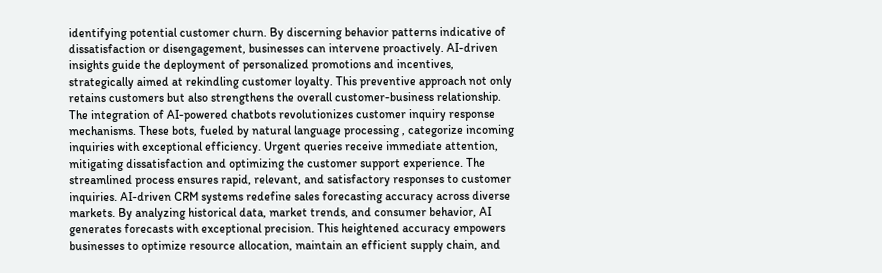identifying potential customer churn. By discerning behavior patterns indicative of dissatisfaction or disengagement, businesses can intervene proactively. AI-driven insights guide the deployment of personalized promotions and incentives, strategically aimed at rekindling customer loyalty. This preventive approach not only retains customers but also strengthens the overall customer-business relationship. The integration of AI-powered chatbots revolutionizes customer inquiry response mechanisms. These bots, fueled by natural language processing , categorize incoming inquiries with exceptional efficiency. Urgent queries receive immediate attention, mitigating dissatisfaction and optimizing the customer support experience. The streamlined process ensures rapid, relevant, and satisfactory responses to customer inquiries. AI-driven CRM systems redefine sales forecasting accuracy across diverse markets. By analyzing historical data, market trends, and consumer behavior, AI generates forecasts with exceptional precision. This heightened accuracy empowers businesses to optimize resource allocation, maintain an efficient supply chain, and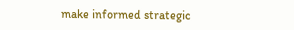make informed strategic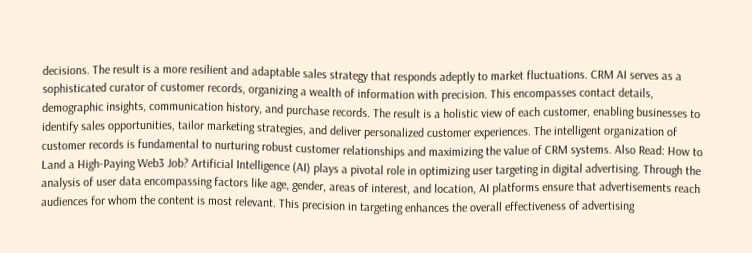decisions. The result is a more resilient and adaptable sales strategy that responds adeptly to market fluctuations. CRM AI serves as a sophisticated curator of customer records, organizing a wealth of information with precision. This encompasses contact details, demographic insights, communication history, and purchase records. The result is a holistic view of each customer, enabling businesses to identify sales opportunities, tailor marketing strategies, and deliver personalized customer experiences. The intelligent organization of customer records is fundamental to nurturing robust customer relationships and maximizing the value of CRM systems. Also Read: How to Land a High-Paying Web3 Job? Artificial Intelligence (AI) plays a pivotal role in optimizing user targeting in digital advertising. Through the analysis of user data encompassing factors like age, gender, areas of interest, and location, AI platforms ensure that advertisements reach audiences for whom the content is most relevant. This precision in targeting enhances the overall effectiveness of advertising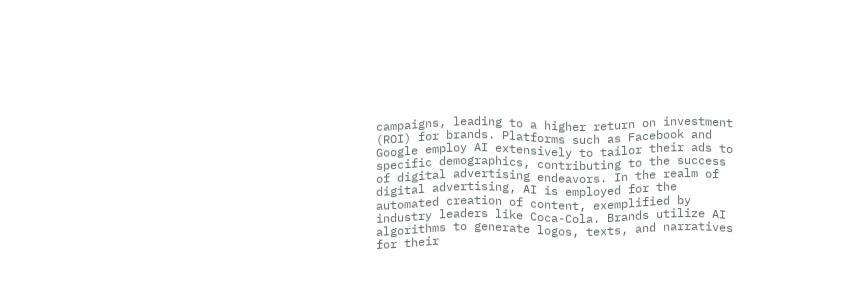campaigns, leading to a higher return on investment (ROI) for brands. Platforms such as Facebook and Google employ AI extensively to tailor their ads to specific demographics, contributing to the success of digital advertising endeavors. In the realm of digital advertising, AI is employed for the automated creation of content, exemplified by industry leaders like Coca-Cola. Brands utilize AI algorithms to generate logos, texts, and narratives for their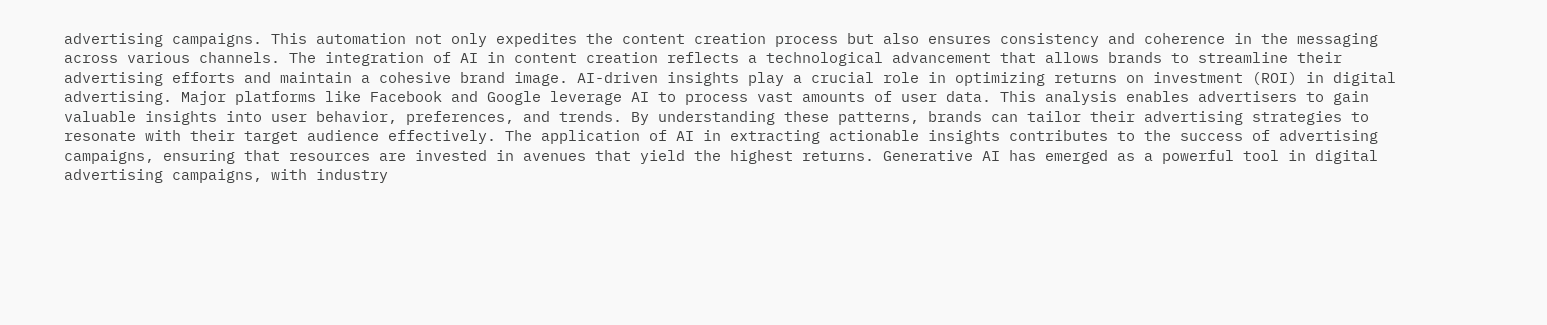advertising campaigns. This automation not only expedites the content creation process but also ensures consistency and coherence in the messaging across various channels. The integration of AI in content creation reflects a technological advancement that allows brands to streamline their advertising efforts and maintain a cohesive brand image. AI-driven insights play a crucial role in optimizing returns on investment (ROI) in digital advertising. Major platforms like Facebook and Google leverage AI to process vast amounts of user data. This analysis enables advertisers to gain valuable insights into user behavior, preferences, and trends. By understanding these patterns, brands can tailor their advertising strategies to resonate with their target audience effectively. The application of AI in extracting actionable insights contributes to the success of advertising campaigns, ensuring that resources are invested in avenues that yield the highest returns. Generative AI has emerged as a powerful tool in digital advertising campaigns, with industry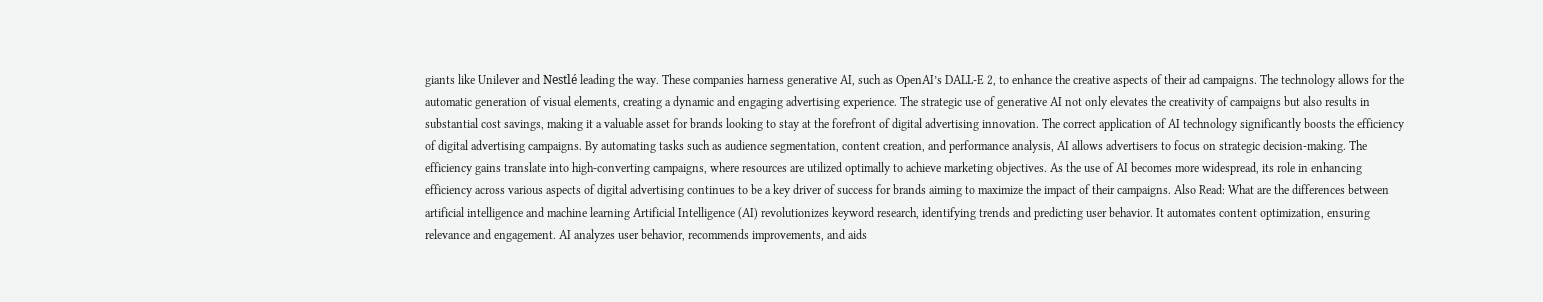giants like Unilever and Nestlé leading the way. These companies harness generative AI, such as OpenAI’s DALL-E 2, to enhance the creative aspects of their ad campaigns. The technology allows for the automatic generation of visual elements, creating a dynamic and engaging advertising experience. The strategic use of generative AI not only elevates the creativity of campaigns but also results in substantial cost savings, making it a valuable asset for brands looking to stay at the forefront of digital advertising innovation. The correct application of AI technology significantly boosts the efficiency of digital advertising campaigns. By automating tasks such as audience segmentation, content creation, and performance analysis, AI allows advertisers to focus on strategic decision-making. The efficiency gains translate into high-converting campaigns, where resources are utilized optimally to achieve marketing objectives. As the use of AI becomes more widespread, its role in enhancing efficiency across various aspects of digital advertising continues to be a key driver of success for brands aiming to maximize the impact of their campaigns. Also Read: What are the differences between artificial intelligence and machine learning Artificial Intelligence (AI) revolutionizes keyword research, identifying trends and predicting user behavior. It automates content optimization, ensuring relevance and engagement. AI analyzes user behavior, recommends improvements, and aids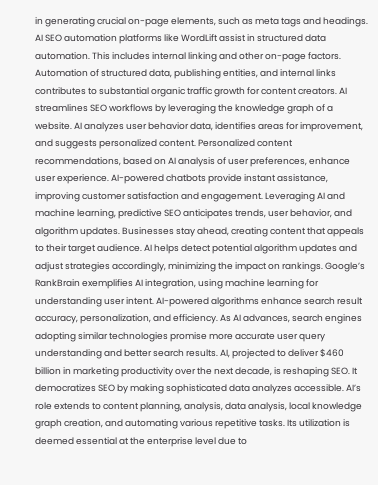in generating crucial on-page elements, such as meta tags and headings. AI SEO automation platforms like WordLift assist in structured data automation. This includes internal linking and other on-page factors. Automation of structured data, publishing entities, and internal links contributes to substantial organic traffic growth for content creators. AI streamlines SEO workflows by leveraging the knowledge graph of a website. AI analyzes user behavior data, identifies areas for improvement, and suggests personalized content. Personalized content recommendations, based on AI analysis of user preferences, enhance user experience. AI-powered chatbots provide instant assistance, improving customer satisfaction and engagement. Leveraging AI and machine learning, predictive SEO anticipates trends, user behavior, and algorithm updates. Businesses stay ahead, creating content that appeals to their target audience. AI helps detect potential algorithm updates and adjust strategies accordingly, minimizing the impact on rankings. Google’s RankBrain exemplifies AI integration, using machine learning for understanding user intent. AI-powered algorithms enhance search result accuracy, personalization, and efficiency. As AI advances, search engines adopting similar technologies promise more accurate user query understanding and better search results. AI, projected to deliver $460 billion in marketing productivity over the next decade, is reshaping SEO. It democratizes SEO by making sophisticated data analyzes accessible. AI’s role extends to content planning, analysis, data analysis, local knowledge graph creation, and automating various repetitive tasks. Its utilization is deemed essential at the enterprise level due to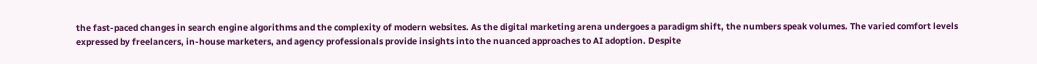the fast-paced changes in search engine algorithms and the complexity of modern websites. As the digital marketing arena undergoes a paradigm shift, the numbers speak volumes. The varied comfort levels expressed by freelancers, in-house marketers, and agency professionals provide insights into the nuanced approaches to AI adoption. Despite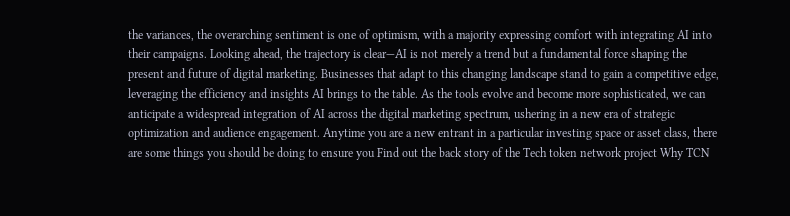the variances, the overarching sentiment is one of optimism, with a majority expressing comfort with integrating AI into their campaigns. Looking ahead, the trajectory is clear—AI is not merely a trend but a fundamental force shaping the present and future of digital marketing. Businesses that adapt to this changing landscape stand to gain a competitive edge, leveraging the efficiency and insights AI brings to the table. As the tools evolve and become more sophisticated, we can anticipate a widespread integration of AI across the digital marketing spectrum, ushering in a new era of strategic optimization and audience engagement. Anytime you are a new entrant in a particular investing space or asset class, there are some things you should be doing to ensure you Find out the back story of the Tech token network project Why TCN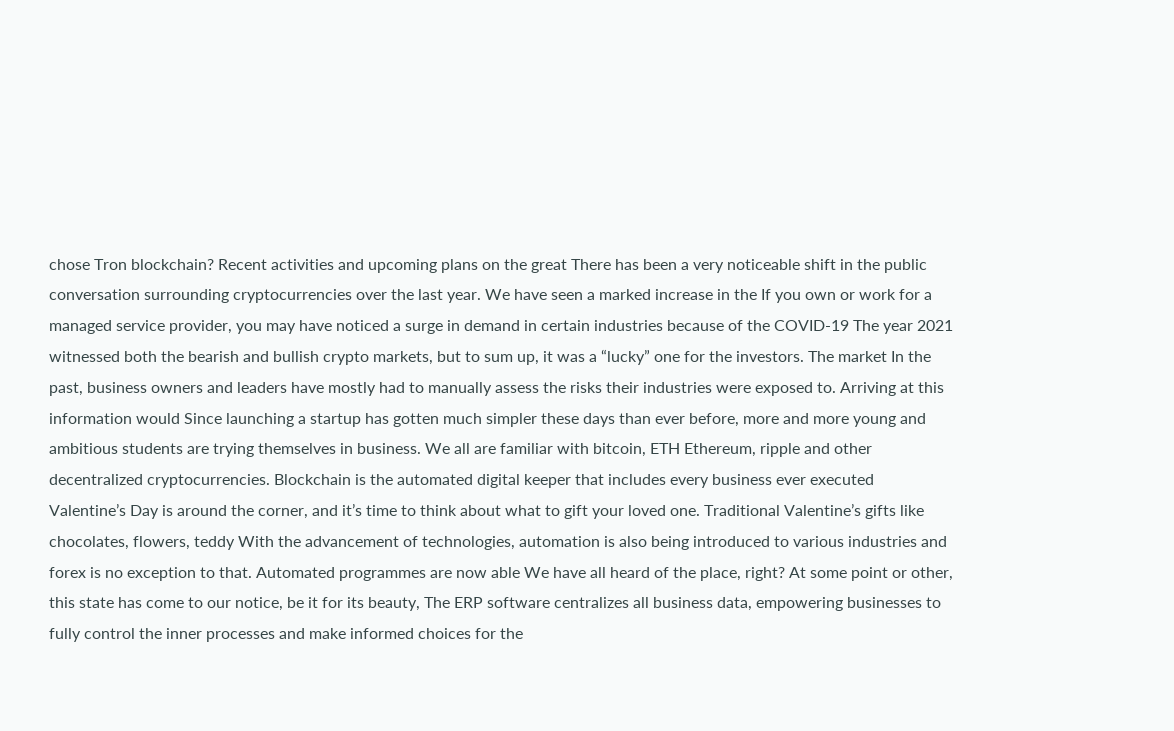chose Tron blockchain? Recent activities and upcoming plans on the great There has been a very noticeable shift in the public conversation surrounding cryptocurrencies over the last year. We have seen a marked increase in the If you own or work for a managed service provider, you may have noticed a surge in demand in certain industries because of the COVID-19 The year 2021 witnessed both the bearish and bullish crypto markets, but to sum up, it was a “lucky” one for the investors. The market In the past, business owners and leaders have mostly had to manually assess the risks their industries were exposed to. Arriving at this information would Since launching a startup has gotten much simpler these days than ever before, more and more young and ambitious students are trying themselves in business. We all are familiar with bitcoin, ETH Ethereum, ripple and other decentralized cryptocurrencies. Blockchain is the automated digital keeper that includes every business ever executed Valentine’s Day is around the corner, and it’s time to think about what to gift your loved one. Traditional Valentine’s gifts like chocolates, flowers, teddy With the advancement of technologies, automation is also being introduced to various industries and forex is no exception to that. Automated programmes are now able We have all heard of the place, right? At some point or other, this state has come to our notice, be it for its beauty, The ERP software centralizes all business data, empowering businesses to fully control the inner processes and make informed choices for the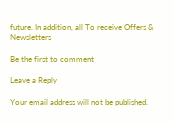future. In addition, all To receive Offers & Newsletters

Be the first to comment

Leave a Reply

Your email address will not be published.